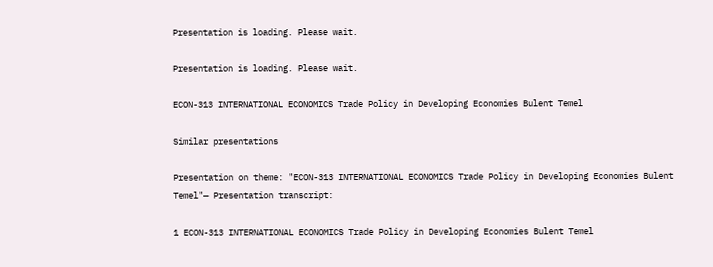Presentation is loading. Please wait.

Presentation is loading. Please wait.

ECON-313 INTERNATIONAL ECONOMICS Trade Policy in Developing Economies Bulent Temel

Similar presentations

Presentation on theme: "ECON-313 INTERNATIONAL ECONOMICS Trade Policy in Developing Economies Bulent Temel"— Presentation transcript:

1 ECON-313 INTERNATIONAL ECONOMICS Trade Policy in Developing Economies Bulent Temel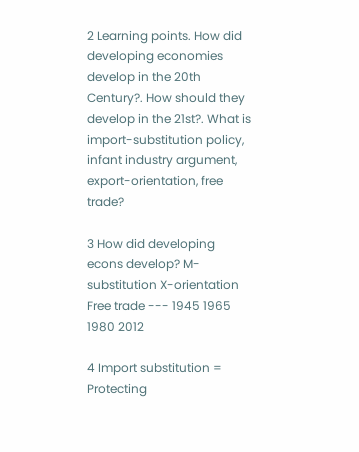2 Learning points. How did developing economies develop in the 20th Century?. How should they develop in the 21st?. What is import-substitution policy, infant industry argument, export-orientation, free trade?

3 How did developing econs develop? M-substitution X-orientation Free trade --- 1945 1965 1980 2012

4 Import substitution = Protecting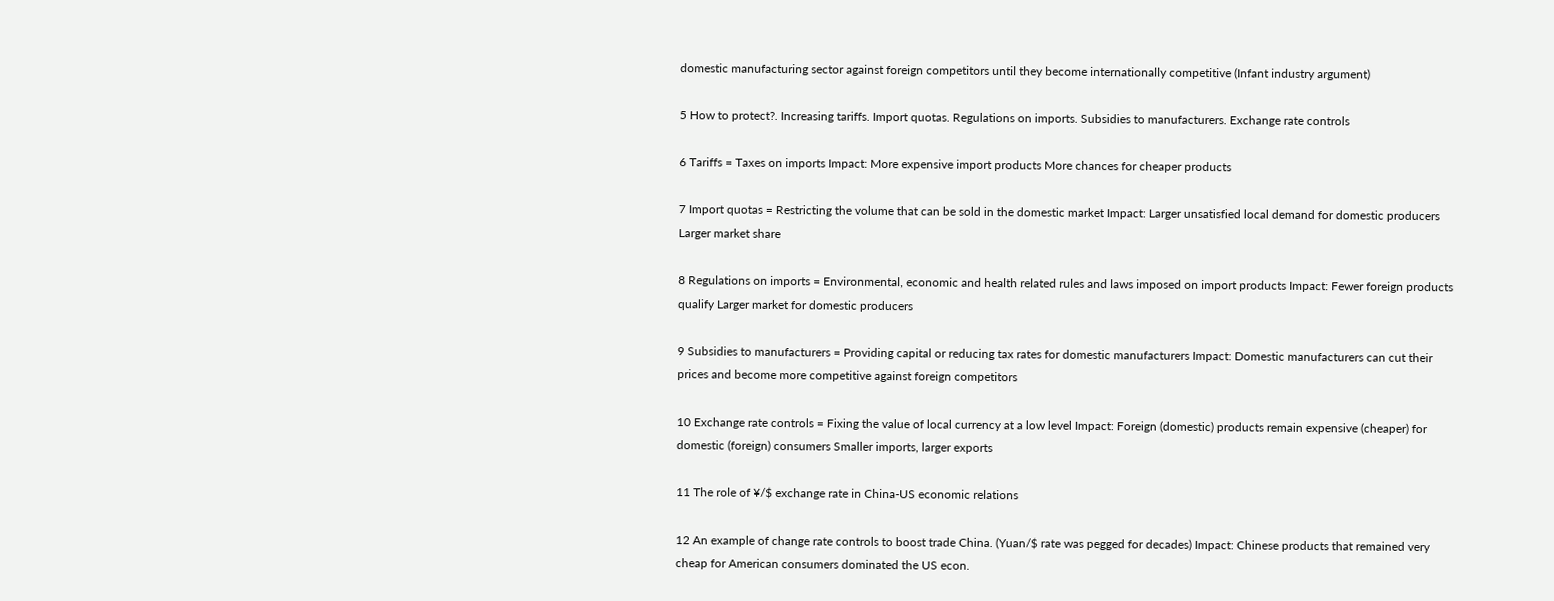domestic manufacturing sector against foreign competitors until they become internationally competitive (Infant industry argument)

5 How to protect?. Increasing tariffs. Import quotas. Regulations on imports. Subsidies to manufacturers. Exchange rate controls

6 Tariffs = Taxes on imports Impact: More expensive import products More chances for cheaper products

7 Import quotas = Restricting the volume that can be sold in the domestic market Impact: Larger unsatisfied local demand for domestic producers Larger market share

8 Regulations on imports = Environmental, economic and health related rules and laws imposed on import products Impact: Fewer foreign products qualify Larger market for domestic producers

9 Subsidies to manufacturers = Providing capital or reducing tax rates for domestic manufacturers Impact: Domestic manufacturers can cut their prices and become more competitive against foreign competitors

10 Exchange rate controls = Fixing the value of local currency at a low level Impact: Foreign (domestic) products remain expensive (cheaper) for domestic (foreign) consumers Smaller imports, larger exports

11 The role of ¥/$ exchange rate in China-US economic relations

12 An example of change rate controls to boost trade China. (Yuan/$ rate was pegged for decades) Impact: Chinese products that remained very cheap for American consumers dominated the US econ.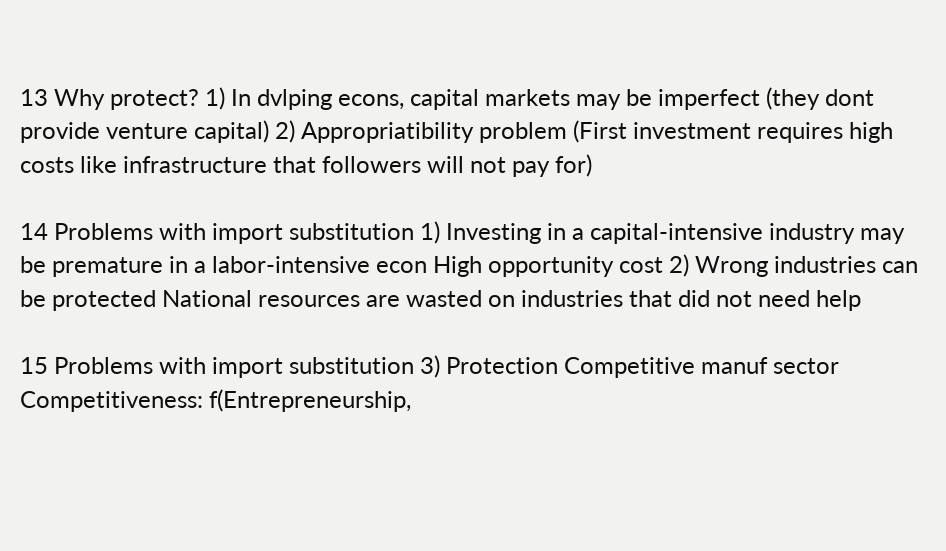13 Why protect? 1) In dvlping econs, capital markets may be imperfect (they dont provide venture capital) 2) Appropriatibility problem (First investment requires high costs like infrastructure that followers will not pay for)

14 Problems with import substitution 1) Investing in a capital-intensive industry may be premature in a labor-intensive econ High opportunity cost 2) Wrong industries can be protected National resources are wasted on industries that did not need help

15 Problems with import substitution 3) Protection Competitive manuf sector Competitiveness: f(Entrepreneurship,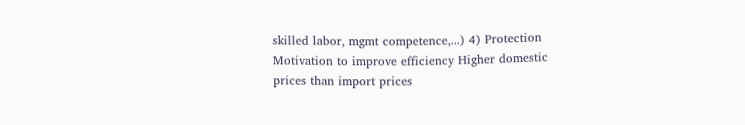skilled labor, mgmt competence,...) 4) Protection Motivation to improve efficiency Higher domestic prices than import prices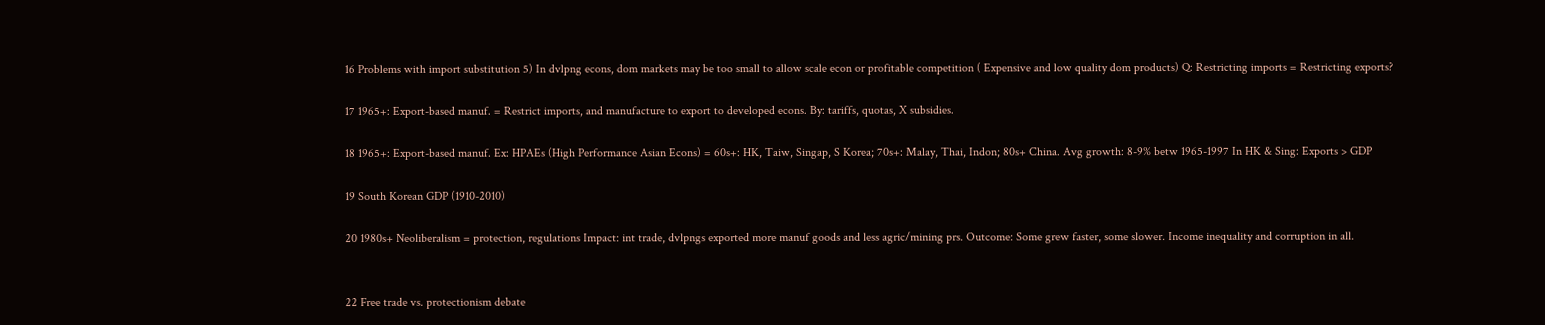16 Problems with import substitution 5) In dvlpng econs, dom markets may be too small to allow scale econ or profitable competition ( Expensive and low quality dom products) Q: Restricting imports = Restricting exports?

17 1965+: Export-based manuf. = Restrict imports, and manufacture to export to developed econs. By: tariffs, quotas, X subsidies.

18 1965+: Export-based manuf. Ex: HPAEs (High Performance Asian Econs) = 60s+: HK, Taiw, Singap, S Korea; 70s+: Malay, Thai, Indon; 80s+ China. Avg growth: 8-9% betw 1965-1997 In HK & Sing: Exports > GDP

19 South Korean GDP (1910-2010)

20 1980s+ Neoliberalism = protection, regulations Impact: int trade, dvlpngs exported more manuf goods and less agric/mining prs. Outcome: Some grew faster, some slower. Income inequality and corruption in all.


22 Free trade vs. protectionism debate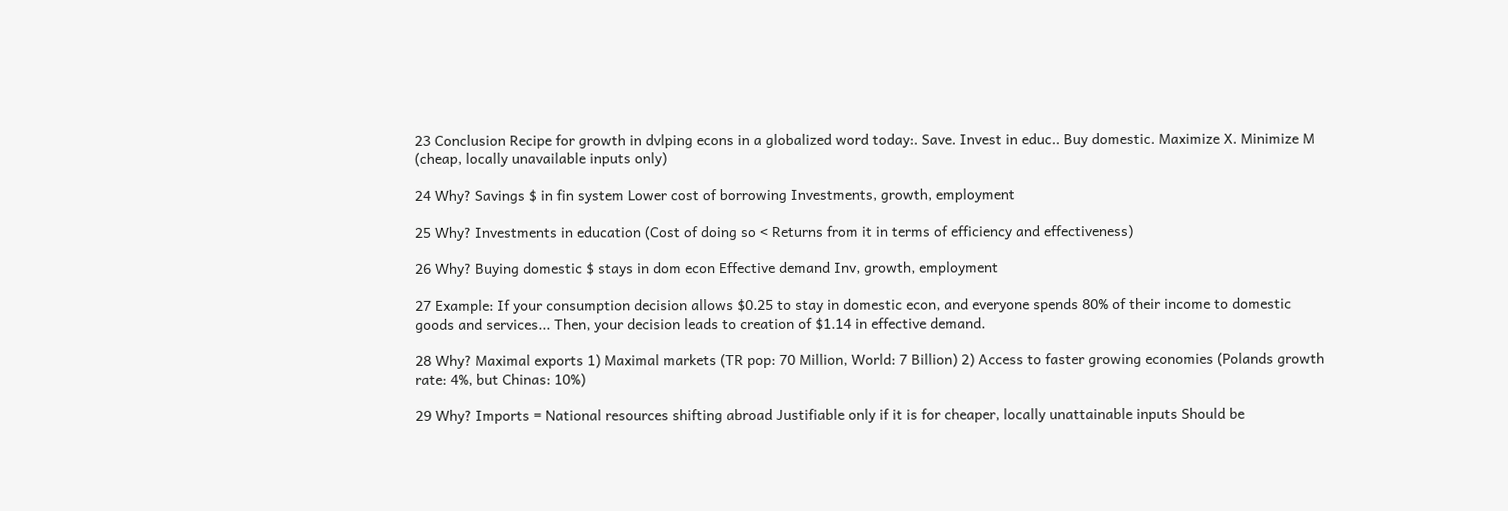23 Conclusion Recipe for growth in dvlping econs in a globalized word today:. Save. Invest in educ.. Buy domestic. Maximize X. Minimize M (cheap, locally unavailable inputs only)

24 Why? Savings $ in fin system Lower cost of borrowing Investments, growth, employment

25 Why? Investments in education (Cost of doing so < Returns from it in terms of efficiency and effectiveness)

26 Why? Buying domestic $ stays in dom econ Effective demand Inv, growth, employment

27 Example: If your consumption decision allows $0.25 to stay in domestic econ, and everyone spends 80% of their income to domestic goods and services... Then, your decision leads to creation of $1.14 in effective demand.

28 Why? Maximal exports 1) Maximal markets (TR pop: 70 Million, World: 7 Billion) 2) Access to faster growing economies (Polands growth rate: 4%, but Chinas: 10%)

29 Why? Imports = National resources shifting abroad Justifiable only if it is for cheaper, locally unattainable inputs Should be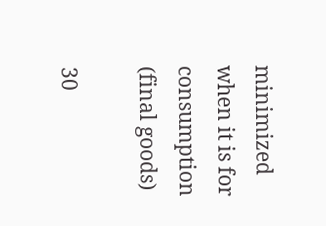minimized when it is for consumption (final goods)

30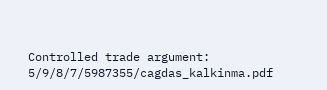Controlled trade argument: 5/9/8/7/5987355/cagdas_kalkinma.pdf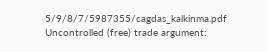5/9/8/7/5987355/cagdas_kalkinma.pdf Uncontrolled (free) trade argument: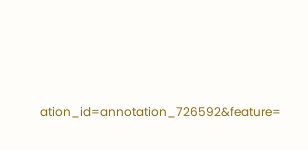ation_id=annotation_726592&feature=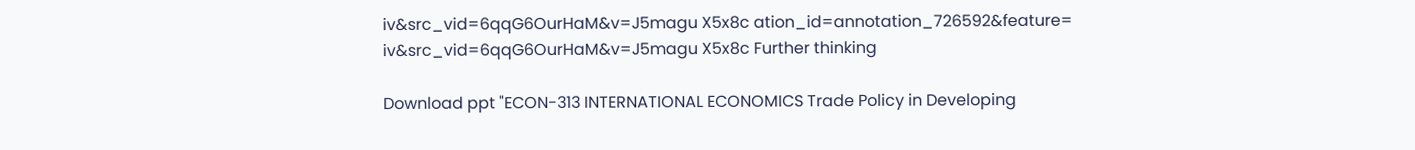iv&src_vid=6qqG6OurHaM&v=J5magu X5x8c ation_id=annotation_726592&feature= iv&src_vid=6qqG6OurHaM&v=J5magu X5x8c Further thinking

Download ppt "ECON-313 INTERNATIONAL ECONOMICS Trade Policy in Developing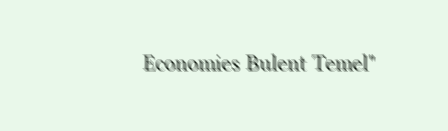Economies Bulent Temel"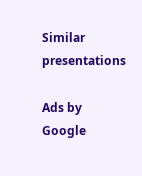Similar presentations

Ads by Google